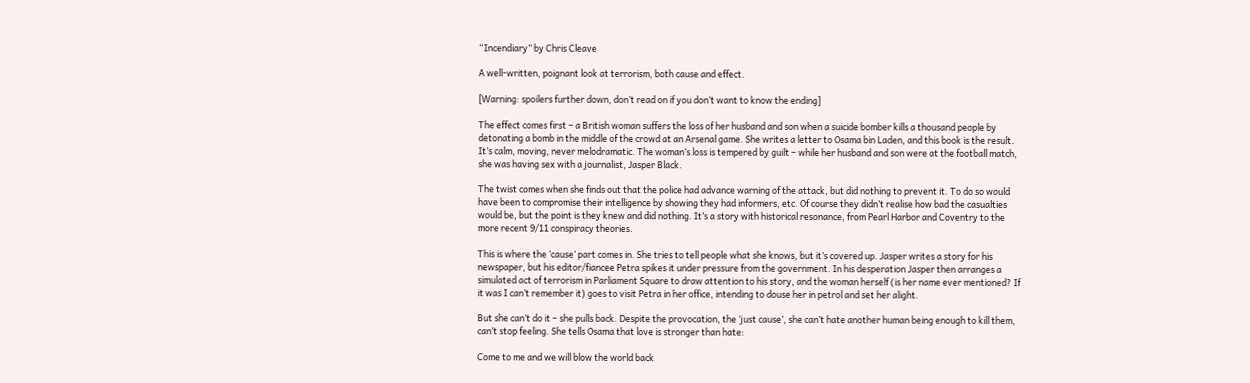“Incendiary” by Chris Cleave

A well-written, poignant look at terrorism, both cause and effect.

[Warning: spoilers further down, don’t read on if you don’t want to know the ending]

The effect comes first – a British woman suffers the loss of her husband and son when a suicide bomber kills a thousand people by detonating a bomb in the middle of the crowd at an Arsenal game. She writes a letter to Osama bin Laden, and this book is the result. It’s calm, moving, never melodramatic. The woman’s loss is tempered by guilt – while her husband and son were at the football match, she was having sex with a journalist, Jasper Black.

The twist comes when she finds out that the police had advance warning of the attack, but did nothing to prevent it. To do so would have been to compromise their intelligence by showing they had informers, etc. Of course they didn’t realise how bad the casualties would be, but the point is they knew and did nothing. It’s a story with historical resonance, from Pearl Harbor and Coventry to the more recent 9/11 conspiracy theories.

This is where the ’cause’ part comes in. She tries to tell people what she knows, but it’s covered up. Jasper writes a story for his newspaper, but his editor/fiancee Petra spikes it under pressure from the government. In his desperation Jasper then arranges a simulated act of terrorism in Parliament Square to draw attention to his story, and the woman herself (is her name ever mentioned? If it was I can’t remember it) goes to visit Petra in her office, intending to douse her in petrol and set her alight.

But she can’t do it – she pulls back. Despite the provocation, the ‘just cause’, she can’t hate another human being enough to kill them, can’t stop feeling. She tells Osama that love is stronger than hate:

Come to me and we will blow the world back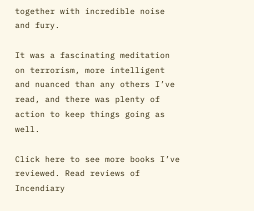together with incredible noise and fury.

It was a fascinating meditation on terrorism, more intelligent and nuanced than any others I’ve read, and there was plenty of action to keep things going as well.

Click here to see more books I’ve reviewed. Read reviews of Incendiary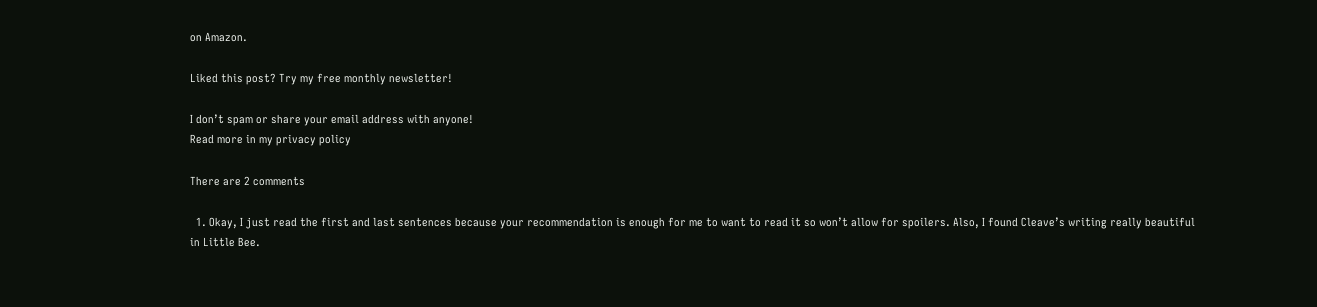on Amazon.

Liked this post? Try my free monthly newsletter!

I don’t spam or share your email address with anyone!
Read more in my privacy policy

There are 2 comments

  1. Okay, I just read the first and last sentences because your recommendation is enough for me to want to read it so won’t allow for spoilers. Also, I found Cleave’s writing really beautiful in Little Bee.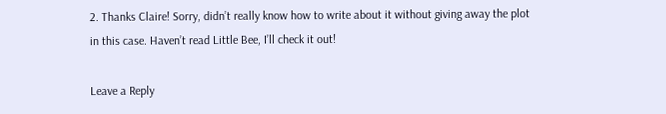2. Thanks Claire! Sorry, didn’t really know how to write about it without giving away the plot in this case. Haven’t read Little Bee, I’ll check it out!

Leave a Reply